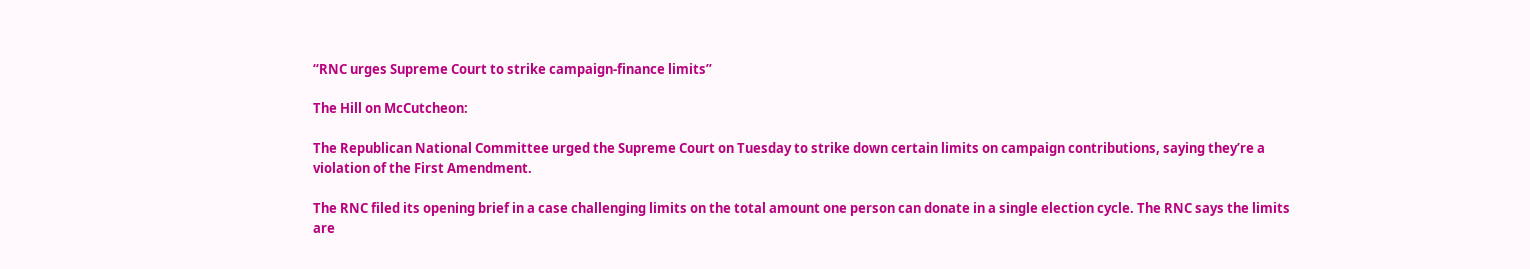“RNC urges Supreme Court to strike campaign-finance limits”

The Hill on McCutcheon:

The Republican National Committee urged the Supreme Court on Tuesday to strike down certain limits on campaign contributions, saying they’re a violation of the First Amendment.

The RNC filed its opening brief in a case challenging limits on the total amount one person can donate in a single election cycle. The RNC says the limits are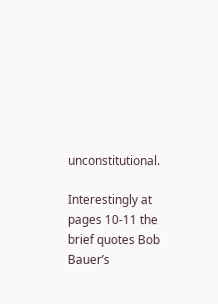unconstitutional.

Interestingly at pages 10-11 the brief quotes Bob Bauer’s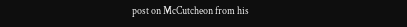post on McCutcheon from his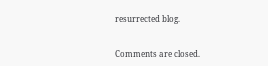resurrected blog.


Comments are closed.